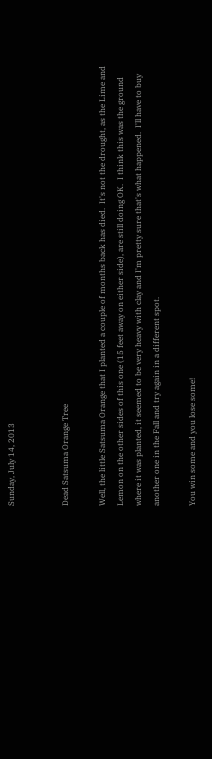Sunday, July 14, 2013


Dead Satsuma Orange Tree

Well, the little Satsuma Orange that I planted a couple of months back has died.  It's not the drought, as the Lime and Lemon on the other sides of this one (15 feet away on either side), are still doing OK.  I think this was the ground where it was planted, it seemed to be very heavy with clay and I'm pretty sure that's what happened.  I'll have to buy another one in the Fall and try again in a different spot.

You win some and you lose some!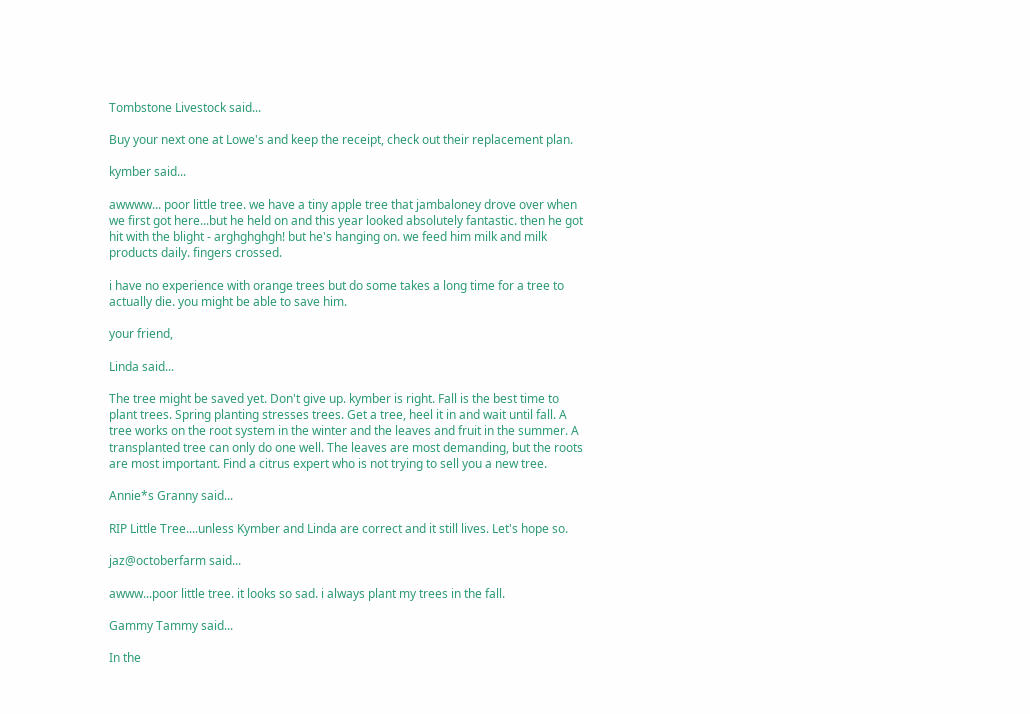Tombstone Livestock said...

Buy your next one at Lowe's and keep the receipt, check out their replacement plan.

kymber said...

awwww... poor little tree. we have a tiny apple tree that jambaloney drove over when we first got here...but he held on and this year looked absolutely fantastic. then he got hit with the blight - arghghghgh! but he's hanging on. we feed him milk and milk products daily. fingers crossed.

i have no experience with orange trees but do some takes a long time for a tree to actually die. you might be able to save him.

your friend,

Linda said...

The tree might be saved yet. Don't give up. kymber is right. Fall is the best time to plant trees. Spring planting stresses trees. Get a tree, heel it in and wait until fall. A tree works on the root system in the winter and the leaves and fruit in the summer. A transplanted tree can only do one well. The leaves are most demanding, but the roots are most important. Find a citrus expert who is not trying to sell you a new tree.

Annie*s Granny said...

RIP Little Tree....unless Kymber and Linda are correct and it still lives. Let's hope so.

jaz@octoberfarm said...

awww...poor little tree. it looks so sad. i always plant my trees in the fall.

Gammy Tammy said...

In the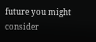future you might consider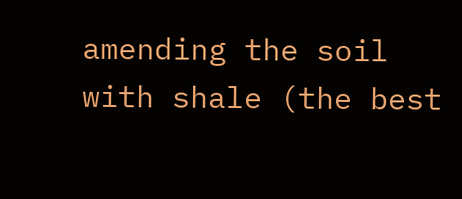amending the soil with shale (the best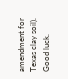amendment for Texas clay soil). Good luck.